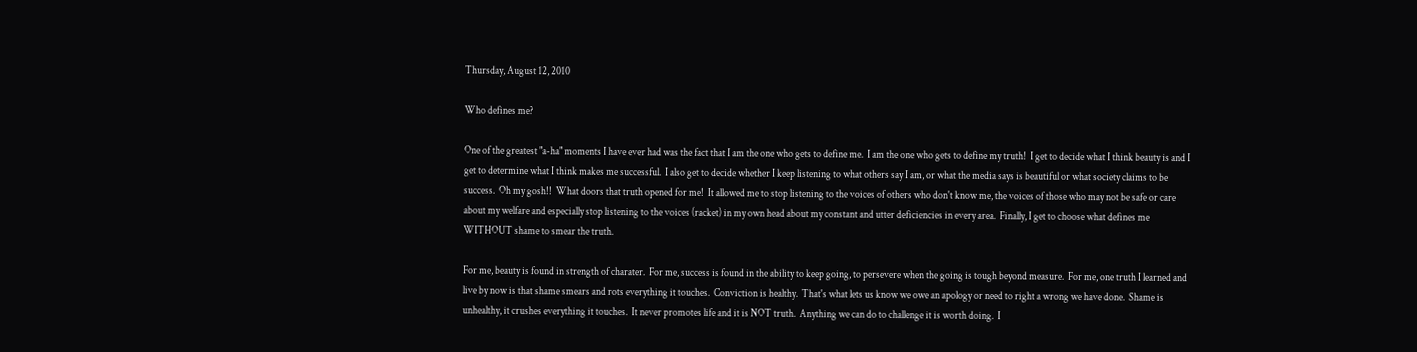Thursday, August 12, 2010

Who defines me?

One of the greatest "a-ha" moments I have ever had was the fact that I am the one who gets to define me.  I am the one who gets to define my truth!  I get to decide what I think beauty is and I get to determine what I think makes me successful.  I also get to decide whether I keep listening to what others say I am, or what the media says is beautiful or what society claims to be success.  Oh my gosh!!  What doors that truth opened for me!  It allowed me to stop listening to the voices of others who don't know me, the voices of those who may not be safe or care about my welfare and especially stop listening to the voices (racket) in my own head about my constant and utter deficiencies in every area.  Finally, I get to choose what defines me WITHOUT shame to smear the truth.

For me, beauty is found in strength of charater.  For me, success is found in the ability to keep going, to persevere when the going is tough beyond measure.  For me, one truth I learned and live by now is that shame smears and rots everything it touches.  Conviction is healthy.  That's what lets us know we owe an apology or need to right a wrong we have done.  Shame is unhealthy, it crushes everything it touches.  It never promotes life and it is NOT truth.  Anything we can do to challenge it is worth doing.  I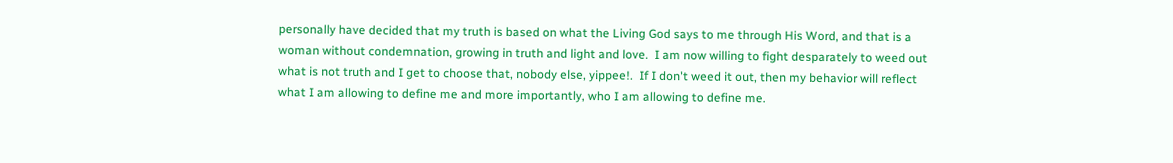personally have decided that my truth is based on what the Living God says to me through His Word, and that is a woman without condemnation, growing in truth and light and love.  I am now willing to fight desparately to weed out what is not truth and I get to choose that, nobody else, yippee!.  If I don't weed it out, then my behavior will reflect what I am allowing to define me and more importantly, who I am allowing to define me.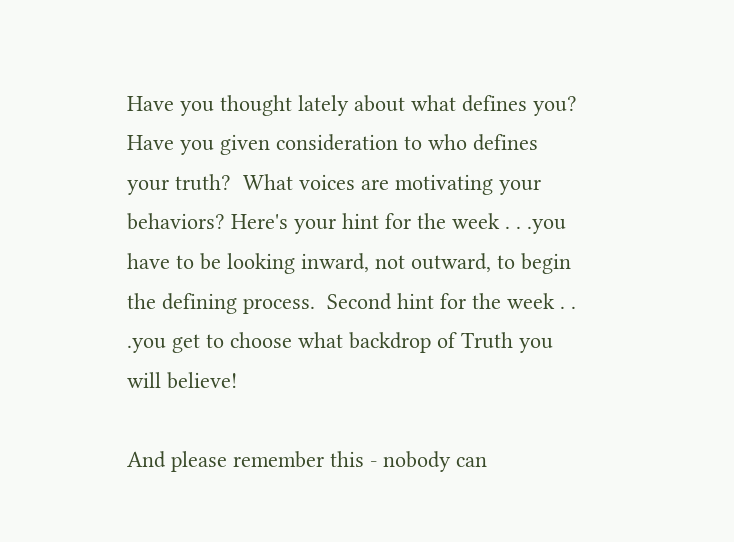Have you thought lately about what defines you? Have you given consideration to who defines your truth?  What voices are motivating your behaviors? Here's your hint for the week . . .you have to be looking inward, not outward, to begin the defining process.  Second hint for the week . . .you get to choose what backdrop of Truth you will believe!

And please remember this - nobody can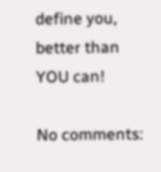define you, better than YOU can!

No comments: